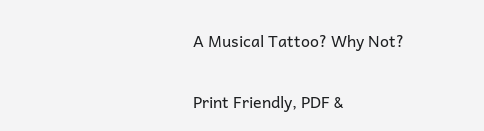A Musical Tattoo? Why Not?

Print Friendly, PDF &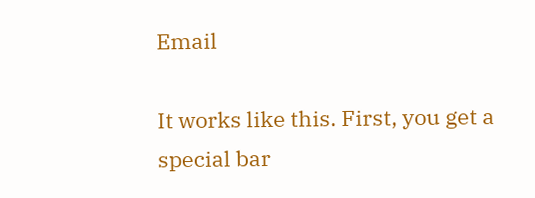Email

It works like this. First, you get a special bar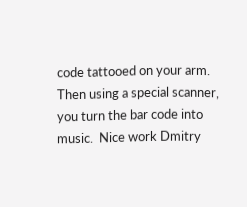code tattooed on your arm. Then using a special scanner, you turn the bar code into music.  Nice work Dmitry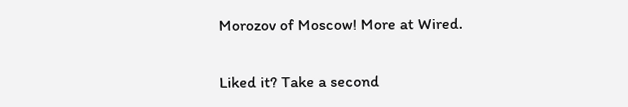Morozov of Moscow! More at Wired.

Liked it? Take a second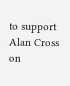to support Alan Cross on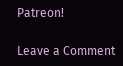Patreon!

Leave a Comment